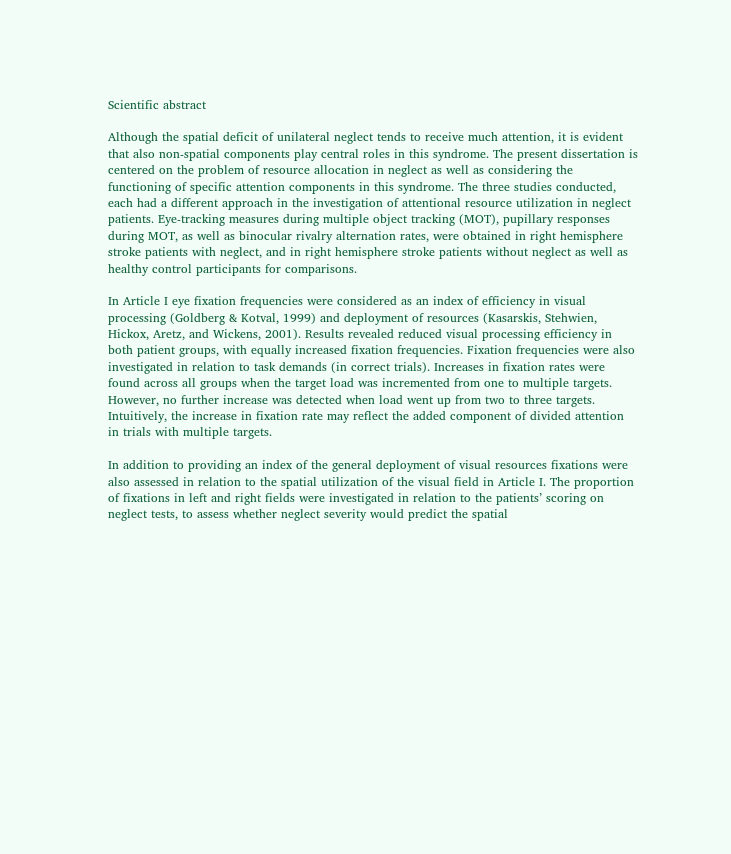Scientific abstract

Although the spatial deficit of unilateral neglect tends to receive much attention, it is evident that also non-spatial components play central roles in this syndrome. The present dissertation is centered on the problem of resource allocation in neglect as well as considering the functioning of specific attention components in this syndrome. The three studies conducted, each had a different approach in the investigation of attentional resource utilization in neglect patients. Eye-tracking measures during multiple object tracking (MOT), pupillary responses during MOT, as well as binocular rivalry alternation rates, were obtained in right hemisphere stroke patients with neglect, and in right hemisphere stroke patients without neglect as well as healthy control participants for comparisons.

In Article I eye fixation frequencies were considered as an index of efficiency in visual processing (Goldberg & Kotval, 1999) and deployment of resources (Kasarskis, Stehwien, Hickox, Aretz, and Wickens, 2001). Results revealed reduced visual processing efficiency in both patient groups, with equally increased fixation frequencies. Fixation frequencies were also investigated in relation to task demands (in correct trials). Increases in fixation rates were found across all groups when the target load was incremented from one to multiple targets. However, no further increase was detected when load went up from two to three targets. Intuitively, the increase in fixation rate may reflect the added component of divided attention in trials with multiple targets.

In addition to providing an index of the general deployment of visual resources fixations were also assessed in relation to the spatial utilization of the visual field in Article I. The proportion of fixations in left and right fields were investigated in relation to the patients’ scoring on neglect tests, to assess whether neglect severity would predict the spatial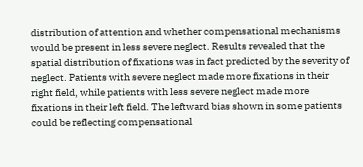distribution of attention and whether compensational mechanisms would be present in less severe neglect. Results revealed that the spatial distribution of fixations was in fact predicted by the severity of neglect. Patients with severe neglect made more fixations in their right field, while patients with less severe neglect made more fixations in their left field. The leftward bias shown in some patients could be reflecting compensational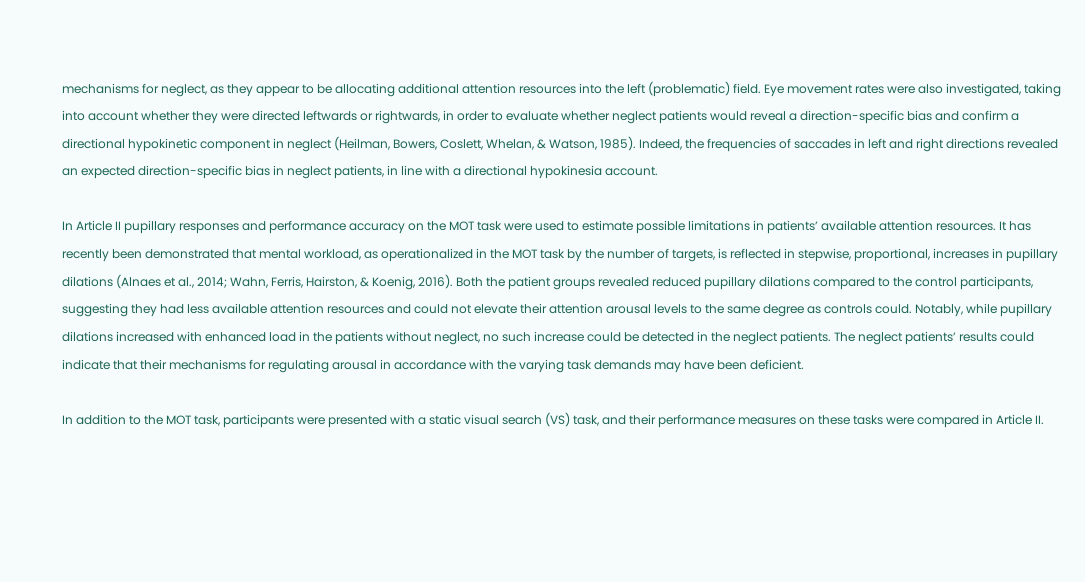mechanisms for neglect, as they appear to be allocating additional attention resources into the left (problematic) field. Eye movement rates were also investigated, taking into account whether they were directed leftwards or rightwards, in order to evaluate whether neglect patients would reveal a direction-specific bias and confirm a directional hypokinetic component in neglect (Heilman, Bowers, Coslett, Whelan, & Watson, 1985). Indeed, the frequencies of saccades in left and right directions revealed an expected direction-specific bias in neglect patients, in line with a directional hypokinesia account.

In Article II pupillary responses and performance accuracy on the MOT task were used to estimate possible limitations in patients’ available attention resources. It has recently been demonstrated that mental workload, as operationalized in the MOT task by the number of targets, is reflected in stepwise, proportional, increases in pupillary dilations (Alnaes et al., 2014; Wahn, Ferris, Hairston, & Koenig, 2016). Both the patient groups revealed reduced pupillary dilations compared to the control participants, suggesting they had less available attention resources and could not elevate their attention arousal levels to the same degree as controls could. Notably, while pupillary dilations increased with enhanced load in the patients without neglect, no such increase could be detected in the neglect patients. The neglect patients’ results could indicate that their mechanisms for regulating arousal in accordance with the varying task demands may have been deficient.

In addition to the MOT task, participants were presented with a static visual search (VS) task, and their performance measures on these tasks were compared in Article II.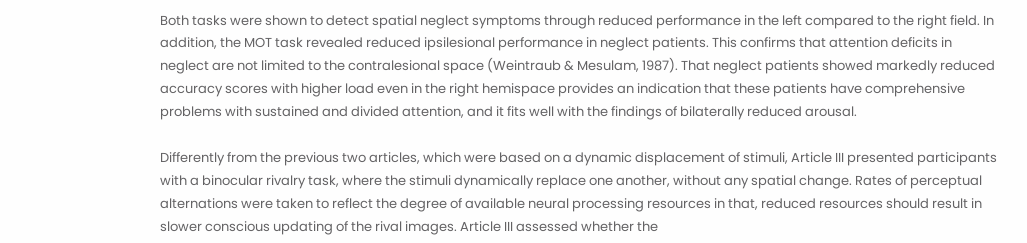Both tasks were shown to detect spatial neglect symptoms through reduced performance in the left compared to the right field. In addition, the MOT task revealed reduced ipsilesional performance in neglect patients. This confirms that attention deficits in neglect are not limited to the contralesional space (Weintraub & Mesulam, 1987). That neglect patients showed markedly reduced accuracy scores with higher load even in the right hemispace provides an indication that these patients have comprehensive problems with sustained and divided attention, and it fits well with the findings of bilaterally reduced arousal.

Differently from the previous two articles, which were based on a dynamic displacement of stimuli, Article III presented participants with a binocular rivalry task, where the stimuli dynamically replace one another, without any spatial change. Rates of perceptual alternations were taken to reflect the degree of available neural processing resources in that, reduced resources should result in slower conscious updating of the rival images. Article III assessed whether the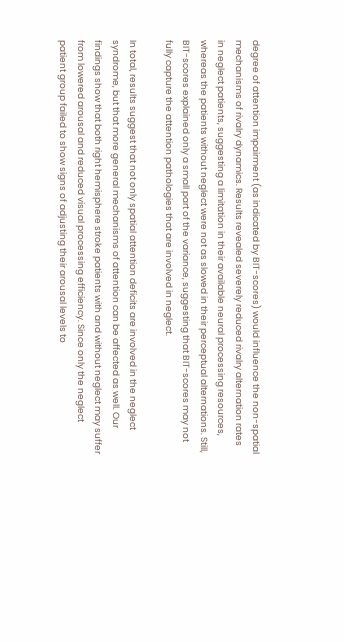degree of attention impairment (as indicated by BIT-scores) would influence the non-spatial mechanisms of rivalry dynamics. Results revealed severely reduced rivalry alternation rates in neglect patients, suggesting a limitation in their available neural processing resources, whereas the patients without neglect were not as slowed in their perceptual alternations. Still, BIT-scores explained only a small part of the variance, suggesting that BIT-scores may not fully capture the attention pathologies that are involved in neglect.

In total, results suggest that not only spatial attention deficits are involved in the neglect syndrome, but that more general mechanisms of attention can be affected as well. Our findings show that both right hemisphere stroke patients with and without neglect may suffer from lowered arousal and reduced visual processing efficiency. Since only the neglect patient group failed to show signs of adjusting their arousal levels to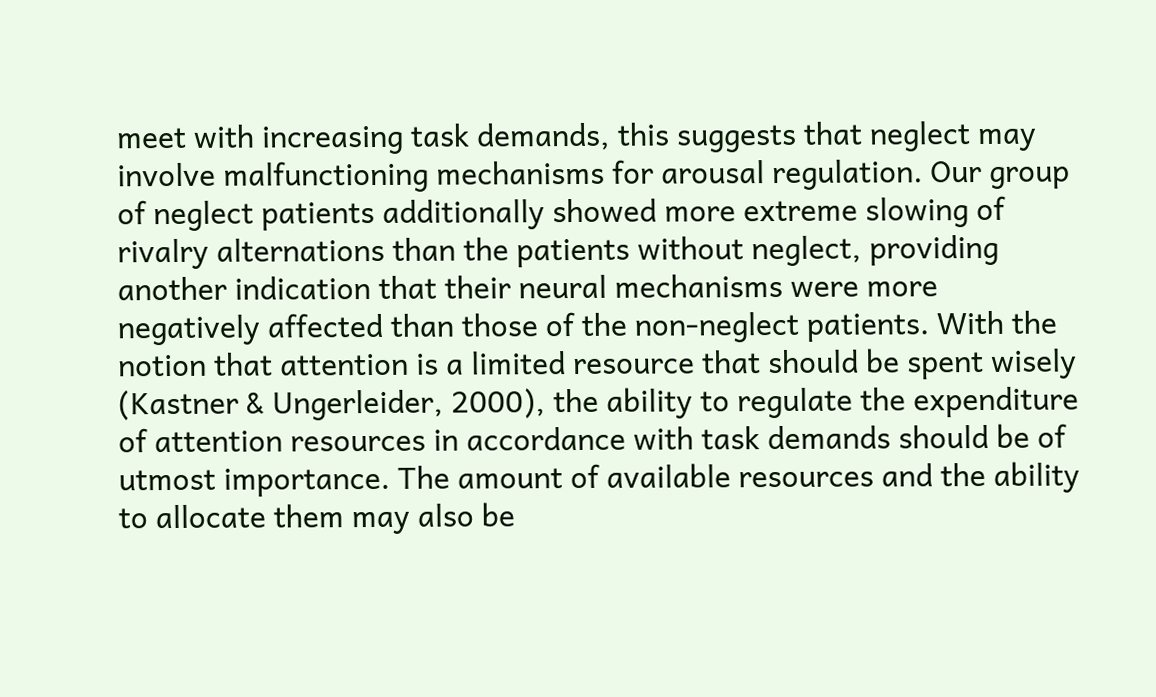meet with increasing task demands, this suggests that neglect may involve malfunctioning mechanisms for arousal regulation. Our group of neglect patients additionally showed more extreme slowing of rivalry alternations than the patients without neglect, providing another indication that their neural mechanisms were more negatively affected than those of the non-neglect patients. With the notion that attention is a limited resource that should be spent wisely (Kastner & Ungerleider, 2000), the ability to regulate the expenditure of attention resources in accordance with task demands should be of utmost importance. The amount of available resources and the ability to allocate them may also be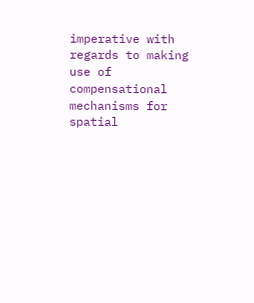imperative with regards to making use of compensational mechanisms for spatial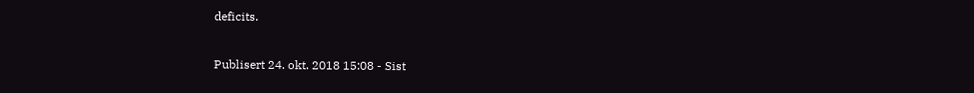deficits.

Publisert 24. okt. 2018 15:08 - Sist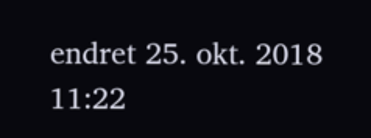endret 25. okt. 2018 11:22